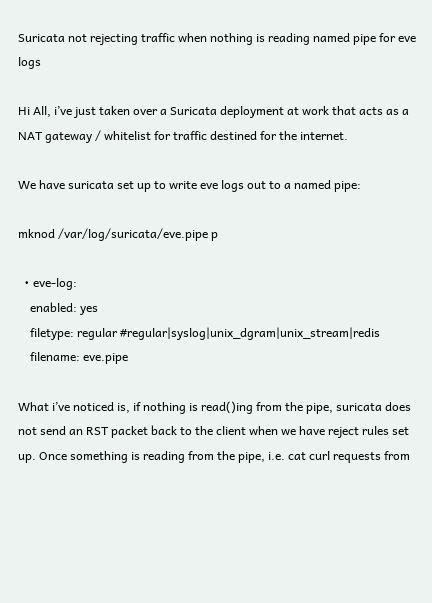Suricata not rejecting traffic when nothing is reading named pipe for eve logs

Hi All, i’ve just taken over a Suricata deployment at work that acts as a NAT gateway / whitelist for traffic destined for the internet.

We have suricata set up to write eve logs out to a named pipe:

mknod /var/log/suricata/eve.pipe p

  • eve-log:
    enabled: yes
    filetype: regular #regular|syslog|unix_dgram|unix_stream|redis
    filename: eve.pipe

What i’ve noticed is, if nothing is read()ing from the pipe, suricata does not send an RST packet back to the client when we have reject rules set up. Once something is reading from the pipe, i.e. cat curl requests from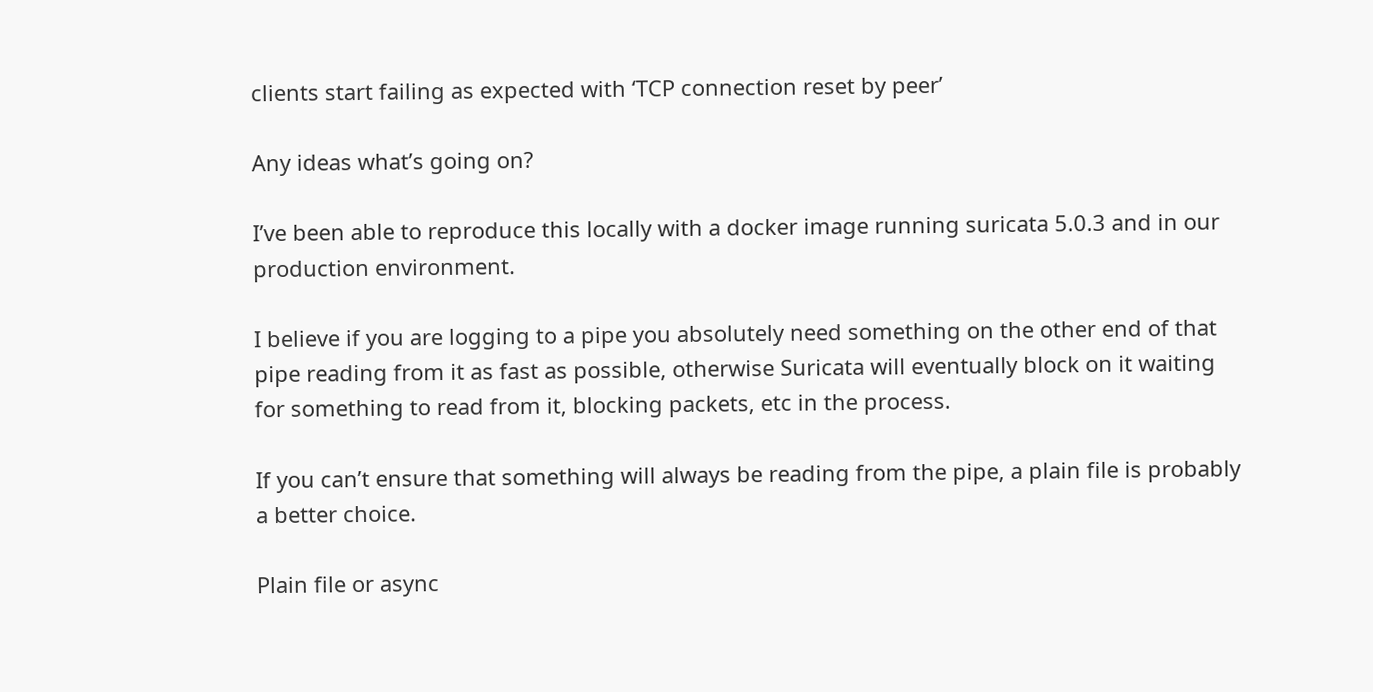clients start failing as expected with ‘TCP connection reset by peer’

Any ideas what’s going on?

I’ve been able to reproduce this locally with a docker image running suricata 5.0.3 and in our production environment.

I believe if you are logging to a pipe you absolutely need something on the other end of that pipe reading from it as fast as possible, otherwise Suricata will eventually block on it waiting for something to read from it, blocking packets, etc in the process.

If you can’t ensure that something will always be reading from the pipe, a plain file is probably a better choice.

Plain file or async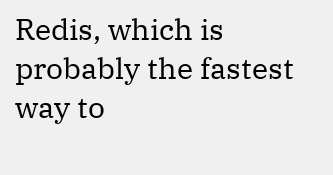Redis, which is probably the fastest way to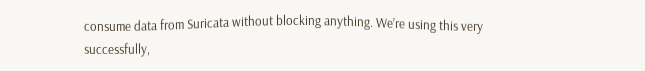consume data from Suricata without blocking anything. We’re using this very successfully,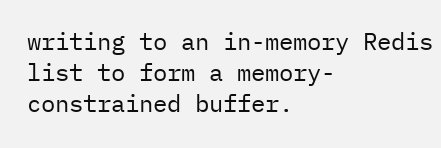writing to an in-memory Redis list to form a memory-constrained buffer.